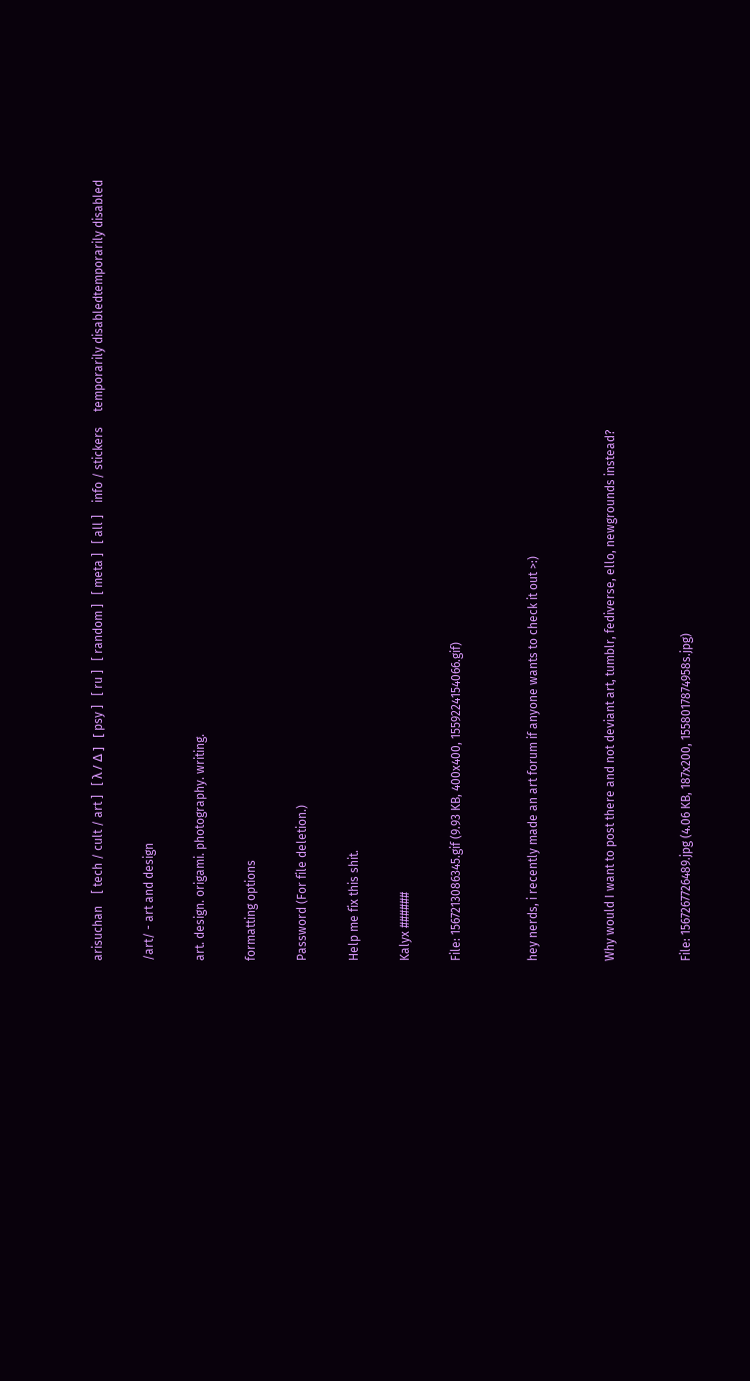arisuchan    [ tech / cult / art ]   [ λ / Δ ]   [ psy ]   [ ru ]   [ random ]   [ meta ]   [ all ]    info / stickers     temporarily disabledtemporarily disabled

/art/ - art and design

art. design. origami. photography. writing.

formatting options

Password (For file deletion.)

Help me fix this shit.

Kalyx ######

File: 1567213086345.gif (9.93 KB, 400x400, 1559224154066.gif)


hey nerds, i recently made an art forum if anyone wants to check it out >:)


Why would I want to post there and not deviant art, tumblr, fediverse, ello, newgrounds instead?


File: 1567267726489.jpg (4.06 KB, 187x200, 1558017874958s.jpg)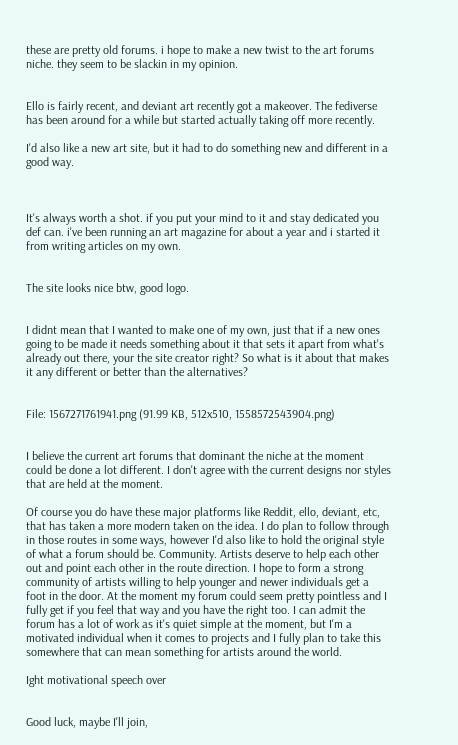these are pretty old forums. i hope to make a new twist to the art forums niche. they seem to be slackin in my opinion.


Ello is fairly recent, and deviant art recently got a makeover. The fediverse has been around for a while but started actually taking off more recently.

I'd also like a new art site, but it had to do something new and different in a good way.



It's always worth a shot. if you put your mind to it and stay dedicated you def can. i've been running an art magazine for about a year and i started it from writing articles on my own.


The site looks nice btw, good logo.


I didnt mean that I wanted to make one of my own, just that if a new ones going to be made it needs something about it that sets it apart from what's already out there, your the site creator right? So what is it about that makes it any different or better than the alternatives?


File: 1567271761941.png (91.99 KB, 512x510, 1558572543904.png)


I believe the current art forums that dominant the niche at the moment could be done a lot different. I don't agree with the current designs nor styles that are held at the moment.

Of course you do have these major platforms like Reddit, ello, deviant, etc, that has taken a more modern taken on the idea. I do plan to follow through in those routes in some ways, however I'd also like to hold the original style of what a forum should be. Community. Artists deserve to help each other out and point each other in the route direction. I hope to form a strong community of artists willing to help younger and newer individuals get a foot in the door. At the moment my forum could seem pretty pointless and I fully get if you feel that way and you have the right too. I can admit the forum has a lot of work as it's quiet simple at the moment, but I'm a motivated individual when it comes to projects and I fully plan to take this somewhere that can mean something for artists around the world.

Ight motivational speech over


Good luck, maybe I'll join,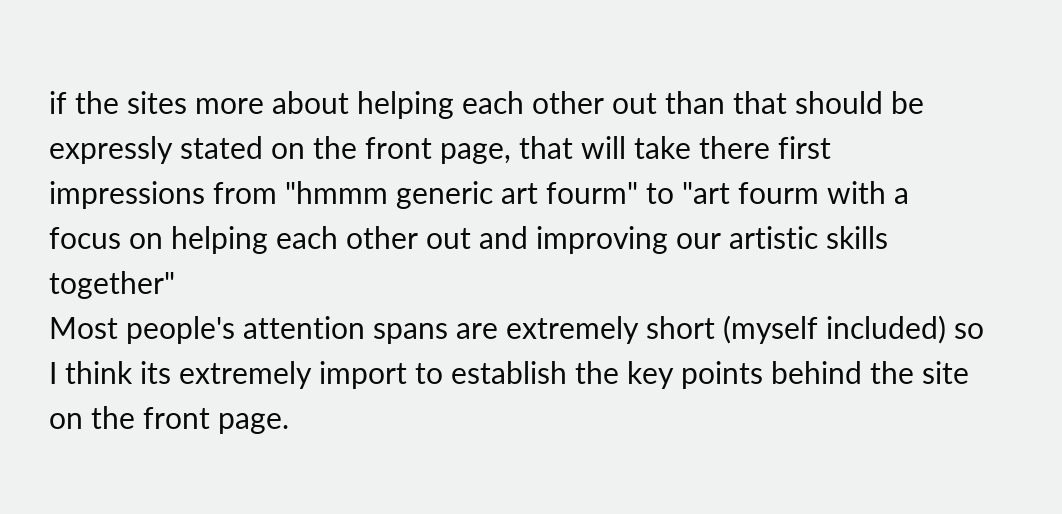if the sites more about helping each other out than that should be expressly stated on the front page, that will take there first impressions from "hmmm generic art fourm" to "art fourm with a focus on helping each other out and improving our artistic skills together"
Most people's attention spans are extremely short (myself included) so I think its extremely import to establish the key points behind the site on the front page.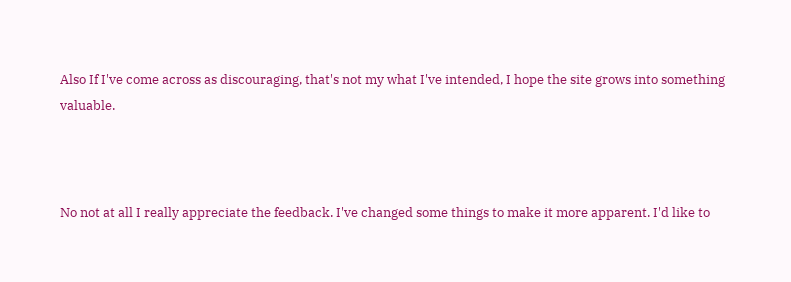Also If I've come across as discouraging, that's not my what I've intended, I hope the site grows into something valuable.



No not at all I really appreciate the feedback. I've changed some things to make it more apparent. I'd like to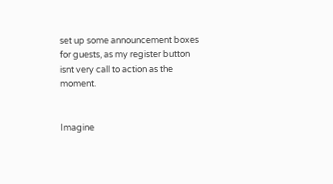set up some announcement boxes for guests, as my register button isnt very call to action as the moment.


Imagine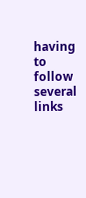having to follow several links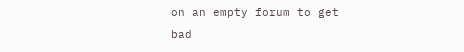on an empty forum to get bad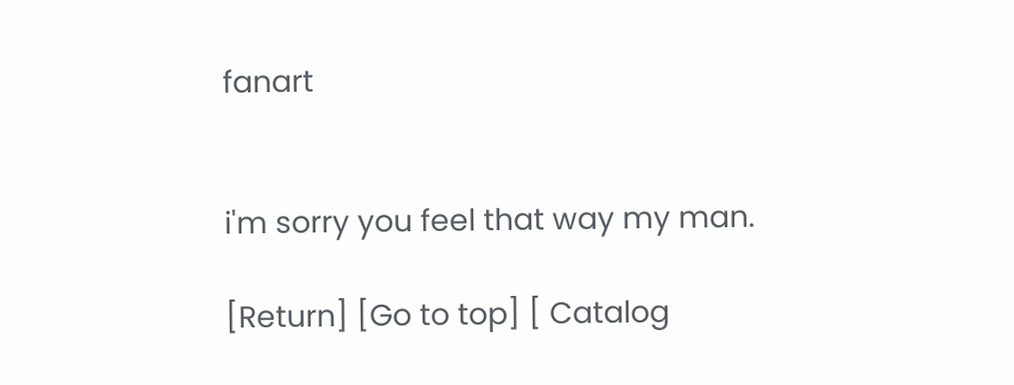fanart


i'm sorry you feel that way my man.

[Return] [Go to top] [ Catalog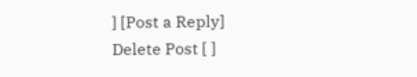] [Post a Reply]
Delete Post [ ]